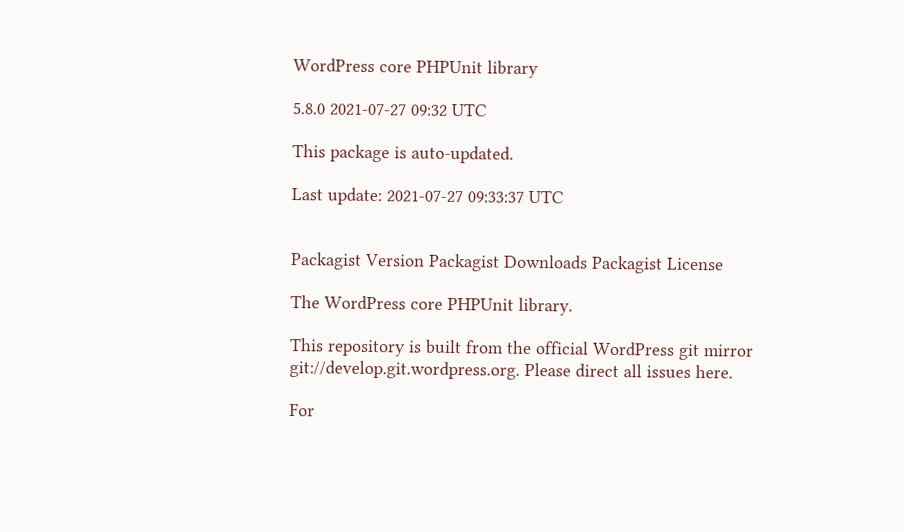WordPress core PHPUnit library

5.8.0 2021-07-27 09:32 UTC

This package is auto-updated.

Last update: 2021-07-27 09:33:37 UTC


Packagist Version Packagist Downloads Packagist License

The WordPress core PHPUnit library.

This repository is built from the official WordPress git mirror git://develop.git.wordpress.org. Please direct all issues here.

For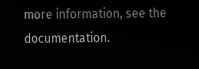more information, see the documentation.